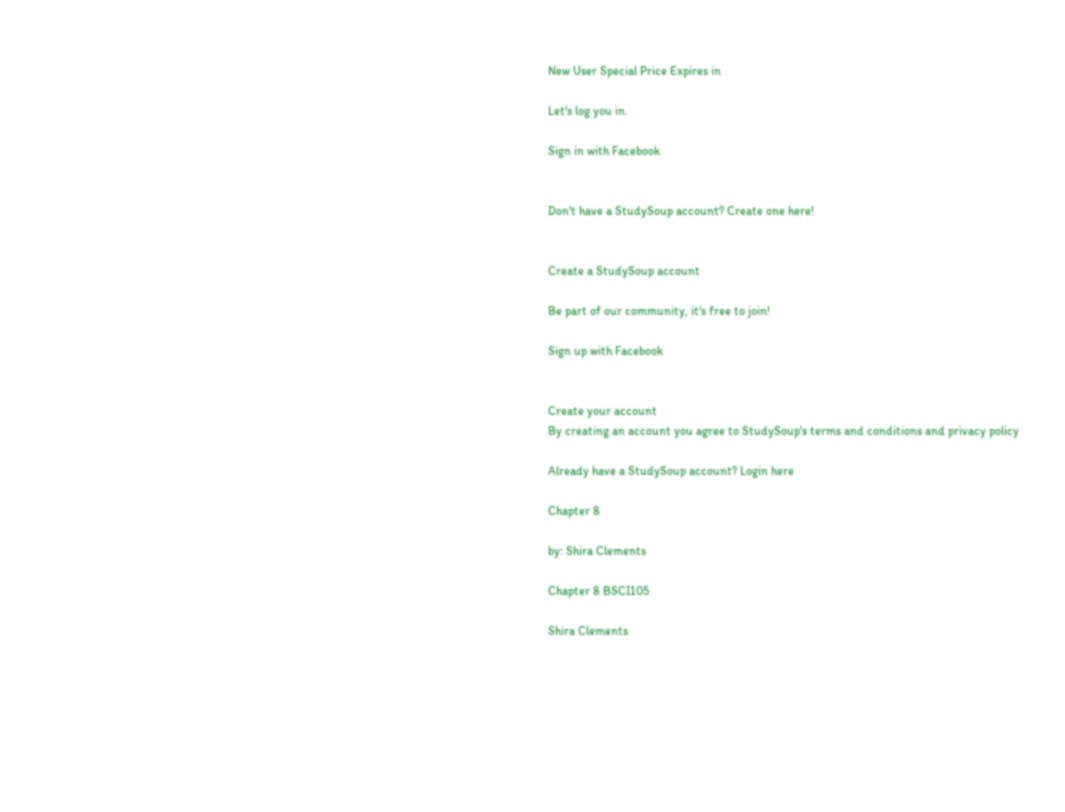New User Special Price Expires in

Let's log you in.

Sign in with Facebook


Don't have a StudySoup account? Create one here!


Create a StudySoup account

Be part of our community, it's free to join!

Sign up with Facebook


Create your account
By creating an account you agree to StudySoup's terms and conditions and privacy policy

Already have a StudySoup account? Login here

Chapter 8

by: Shira Clements

Chapter 8 BSCI105

Shira Clements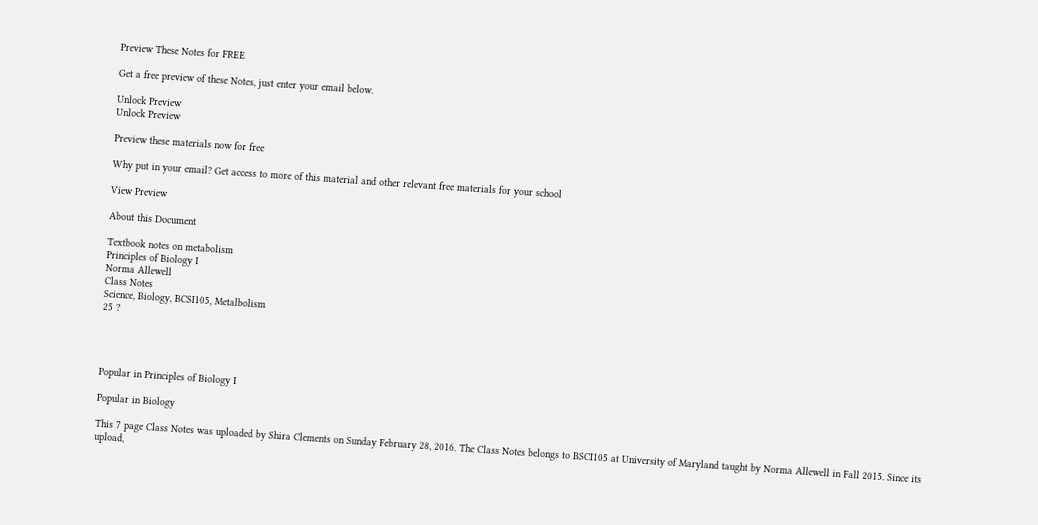Preview These Notes for FREE

Get a free preview of these Notes, just enter your email below.

Unlock Preview
Unlock Preview

Preview these materials now for free

Why put in your email? Get access to more of this material and other relevant free materials for your school

View Preview

About this Document

Textbook notes on metabolism
Principles of Biology I
Norma Allewell
Class Notes
Science, Biology, BCSI105, Metalbolism
25 ?




Popular in Principles of Biology I

Popular in Biology

This 7 page Class Notes was uploaded by Shira Clements on Sunday February 28, 2016. The Class Notes belongs to BSCI105 at University of Maryland taught by Norma Allewell in Fall 2015. Since its upload,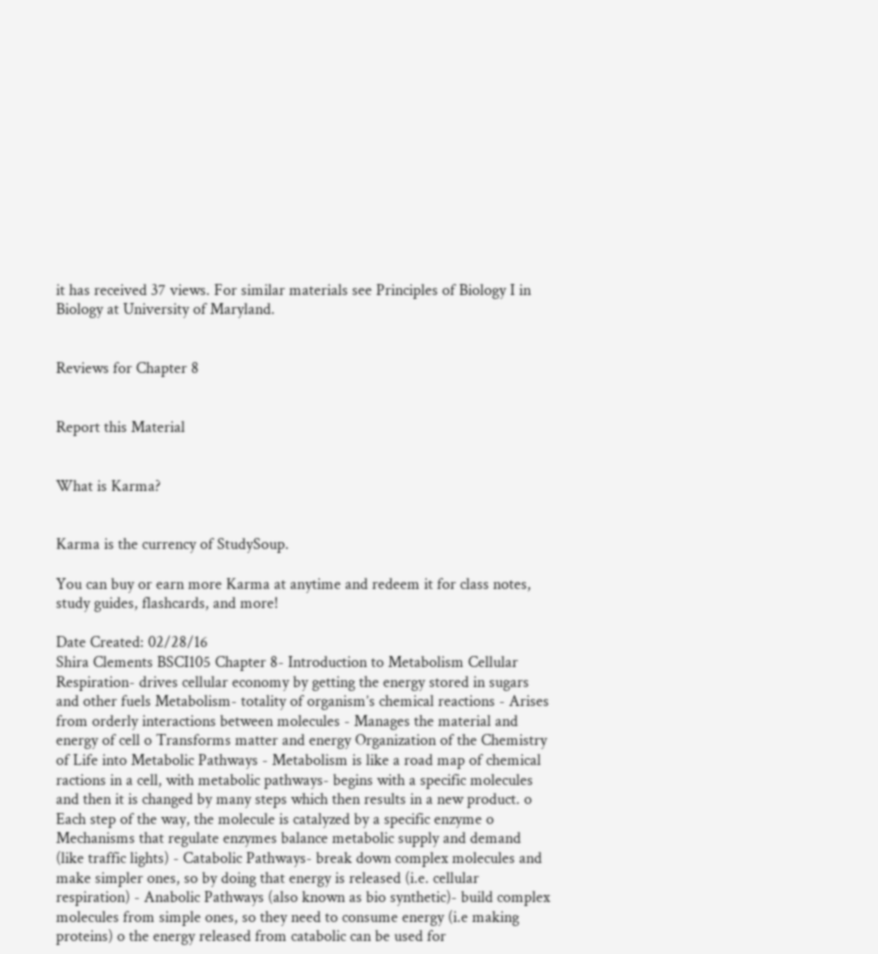it has received 37 views. For similar materials see Principles of Biology I in Biology at University of Maryland.


Reviews for Chapter 8


Report this Material


What is Karma?


Karma is the currency of StudySoup.

You can buy or earn more Karma at anytime and redeem it for class notes, study guides, flashcards, and more!

Date Created: 02/28/16
Shira Clements BSCI105 Chapter 8- Introduction to Metabolism Cellular Respiration- drives cellular economy by getting the energy stored in sugars and other fuels Metabolism- totality of organism’s chemical reactions - Arises from orderly interactions between molecules - Manages the material and energy of cell o Transforms matter and energy Organization of the Chemistry of Life into Metabolic Pathways - Metabolism is like a road map of chemical ractions in a cell, with metabolic pathways- begins with a specific molecules and then it is changed by many steps which then results in a new product. o Each step of the way, the molecule is catalyzed by a specific enzyme o Mechanisms that regulate enzymes balance metabolic supply and demand (like traffic lights) - Catabolic Pathways- break down complex molecules and make simpler ones, so by doing that energy is released (i.e. cellular respiration) - Anabolic Pathways (also known as bio synthetic)- build complex molecules from simple ones, so they need to consume energy (i.e making proteins) o the energy released from catabolic can be used for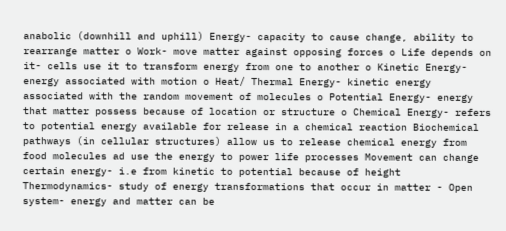anabolic (downhill and uphill) Energy- capacity to cause change, ability to rearrange matter o Work- move matter against opposing forces o Life depends on it- cells use it to transform energy from one to another o Kinetic Energy- energy associated with motion o Heat/ Thermal Energy- kinetic energy associated with the random movement of molecules o Potential Energy- energy that matter possess because of location or structure o Chemical Energy- refers to potential energy available for release in a chemical reaction Biochemical pathways (in cellular structures) allow us to release chemical energy from food molecules ad use the energy to power life processes Movement can change certain energy- i.e from kinetic to potential because of height Thermodynamics- study of energy transformations that occur in matter - Open system- energy and matter can be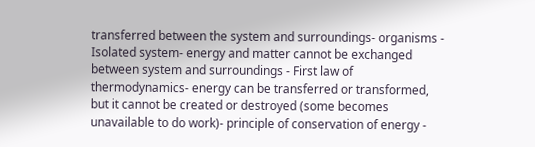transferred between the system and surroundings- organisms - Isolated system- energy and matter cannot be exchanged between system and surroundings - First law of thermodynamics- energy can be transferred or transformed, but it cannot be created or destroyed (some becomes unavailable to do work)- principle of conservation of energy -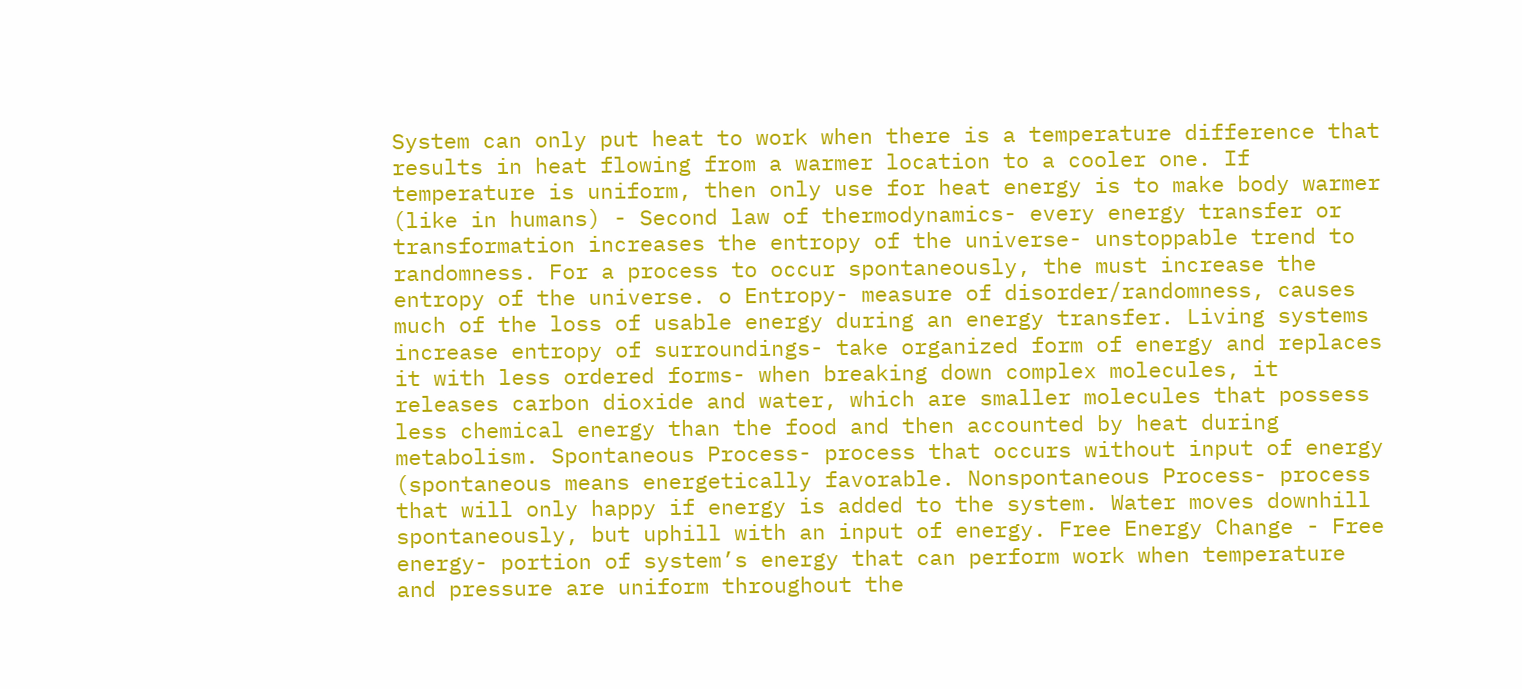System can only put heat to work when there is a temperature difference that results in heat flowing from a warmer location to a cooler one. If temperature is uniform, then only use for heat energy is to make body warmer (like in humans) - Second law of thermodynamics- every energy transfer or transformation increases the entropy of the universe- unstoppable trend to randomness. For a process to occur spontaneously, the must increase the entropy of the universe. o Entropy- measure of disorder/randomness, causes much of the loss of usable energy during an energy transfer. Living systems increase entropy of surroundings- take organized form of energy and replaces it with less ordered forms- when breaking down complex molecules, it releases carbon dioxide and water, which are smaller molecules that possess less chemical energy than the food and then accounted by heat during metabolism. Spontaneous Process- process that occurs without input of energy (spontaneous means energetically favorable. Nonspontaneous Process- process that will only happy if energy is added to the system. Water moves downhill spontaneously, but uphill with an input of energy. Free Energy Change - Free energy- portion of system’s energy that can perform work when temperature and pressure are uniform throughout the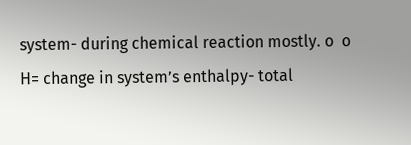system- during chemical reaction mostly. o  o H= change in system’s enthalpy- total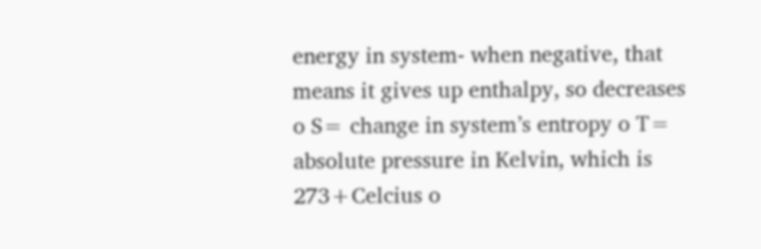energy in system- when negative, that means it gives up enthalpy, so decreases o S= change in system’s entropy o T= absolute pressure in Kelvin, which is 273+Celcius o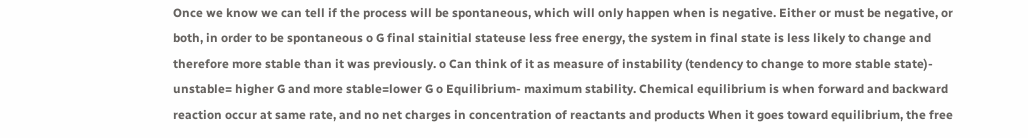Once we know we can tell if the process will be spontaneous, which will only happen when is negative. Either or must be negative, or both, in order to be spontaneous o G final stainitial stateuse less free energy, the system in final state is less likely to change and therefore more stable than it was previously. o Can think of it as measure of instability (tendency to change to more stable state)- unstable= higher G and more stable=lower G o Equilibrium- maximum stability. Chemical equilibrium is when forward and backward reaction occur at same rate, and no net charges in concentration of reactants and products When it goes toward equilibrium, the free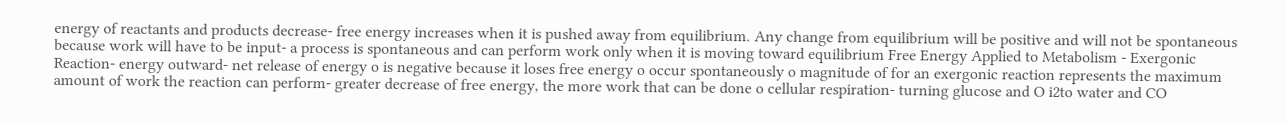energy of reactants and products decrease- free energy increases when it is pushed away from equilibrium. Any change from equilibrium will be positive and will not be spontaneous because work will have to be input- a process is spontaneous and can perform work only when it is moving toward equilibrium Free Energy Applied to Metabolism - Exergonic Reaction- energy outward- net release of energy o is negative because it loses free energy o occur spontaneously o magnitude of for an exergonic reaction represents the maximum amount of work the reaction can perform- greater decrease of free energy, the more work that can be done o cellular respiration- turning glucose and O i2to water and CO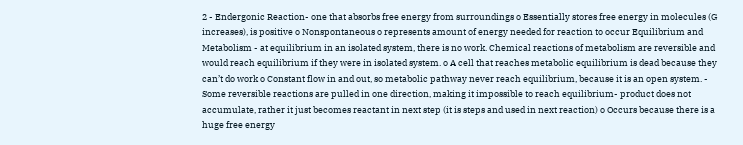2 - Endergonic Reaction- one that absorbs free energy from surroundings o Essentially stores free energy in molecules (G increases), is positive o Nonspontaneous o represents amount of energy needed for reaction to occur Equilibrium and Metabolism - at equilibrium in an isolated system, there is no work. Chemical reactions of metabolism are reversible and would reach equilibrium if they were in isolated system. o A cell that reaches metabolic equilibrium is dead because they can’t do work o Constant flow in and out, so metabolic pathway never reach equilibrium, because it is an open system. - Some reversible reactions are pulled in one direction, making it impossible to reach equilibrium- product does not accumulate, rather it just becomes reactant in next step (it is steps and used in next reaction) o Occurs because there is a huge free energy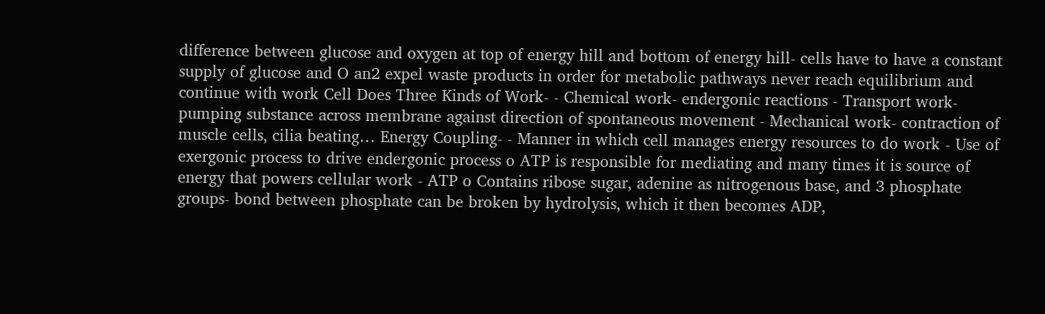difference between glucose and oxygen at top of energy hill and bottom of energy hill- cells have to have a constant supply of glucose and O an2 expel waste products in order for metabolic pathways never reach equilibrium and continue with work Cell Does Three Kinds of Work- - Chemical work- endergonic reactions - Transport work- pumping substance across membrane against direction of spontaneous movement - Mechanical work- contraction of muscle cells, cilia beating… Energy Coupling- - Manner in which cell manages energy resources to do work - Use of exergonic process to drive endergonic process o ATP is responsible for mediating and many times it is source of energy that powers cellular work - ATP o Contains ribose sugar, adenine as nitrogenous base, and 3 phosphate groups- bond between phosphate can be broken by hydrolysis, which it then becomes ADP,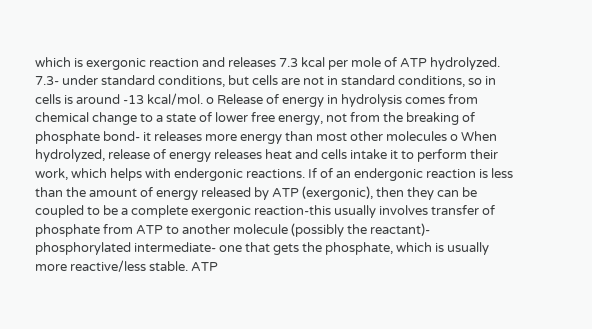which is exergonic reaction and releases 7.3 kcal per mole of ATP hydrolyzed. 7.3- under standard conditions, but cells are not in standard conditions, so in cells is around -13 kcal/mol. o Release of energy in hydrolysis comes from chemical change to a state of lower free energy, not from the breaking of phosphate bond- it releases more energy than most other molecules o When hydrolyzed, release of energy releases heat and cells intake it to perform their work, which helps with endergonic reactions. If of an endergonic reaction is less than the amount of energy released by ATP (exergonic), then they can be coupled to be a complete exergonic reaction-this usually involves transfer of phosphate from ATP to another molecule (possibly the reactant)- phosphorylated intermediate- one that gets the phosphate, which is usually more reactive/less stable. ATP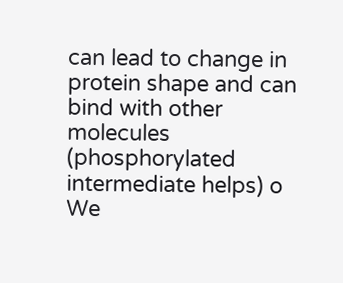can lead to change in protein shape and can bind with other molecules (phosphorylated intermediate helps) o We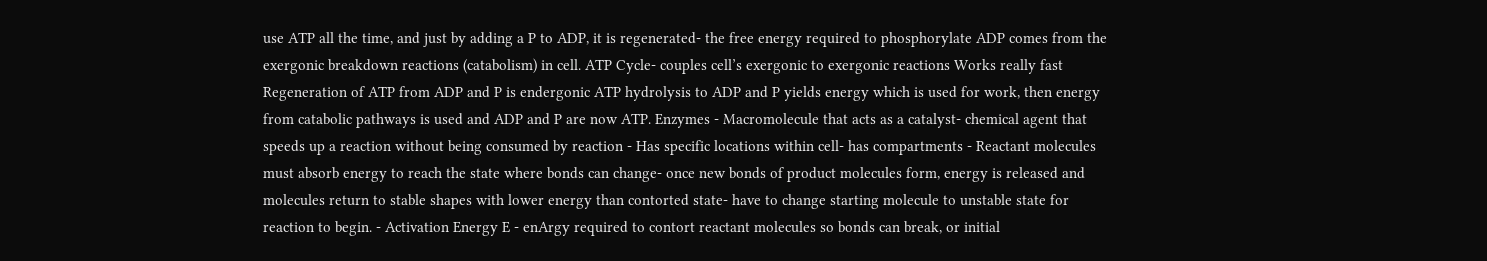use ATP all the time, and just by adding a P to ADP, it is regenerated- the free energy required to phosphorylate ADP comes from the exergonic breakdown reactions (catabolism) in cell. ATP Cycle- couples cell’s exergonic to exergonic reactions Works really fast Regeneration of ATP from ADP and P is endergonic ATP hydrolysis to ADP and P yields energy which is used for work, then energy from catabolic pathways is used and ADP and P are now ATP. Enzymes - Macromolecule that acts as a catalyst- chemical agent that speeds up a reaction without being consumed by reaction - Has specific locations within cell- has compartments - Reactant molecules must absorb energy to reach the state where bonds can change- once new bonds of product molecules form, energy is released and molecules return to stable shapes with lower energy than contorted state- have to change starting molecule to unstable state for reaction to begin. - Activation Energy E - enArgy required to contort reactant molecules so bonds can break, or initial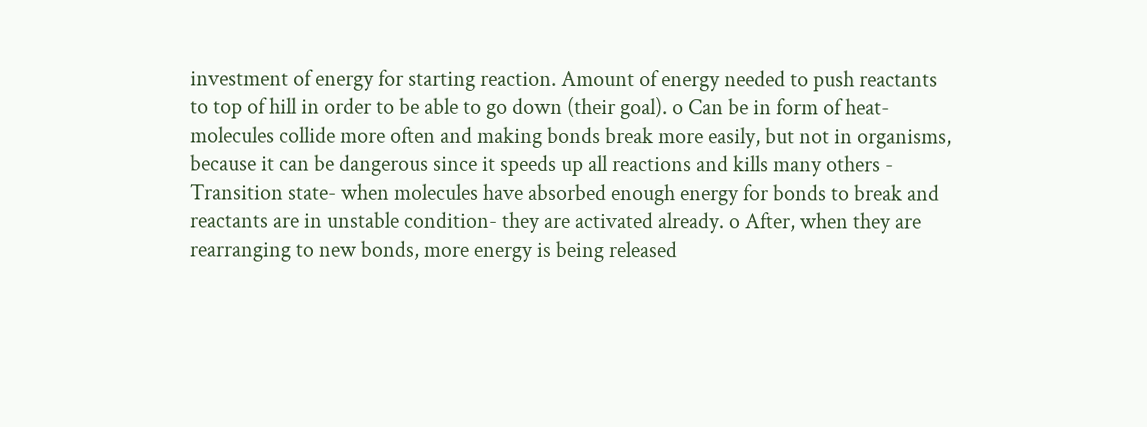investment of energy for starting reaction. Amount of energy needed to push reactants to top of hill in order to be able to go down (their goal). o Can be in form of heat- molecules collide more often and making bonds break more easily, but not in organisms, because it can be dangerous since it speeds up all reactions and kills many others - Transition state- when molecules have absorbed enough energy for bonds to break and reactants are in unstable condition- they are activated already. o After, when they are rearranging to new bonds, more energy is being released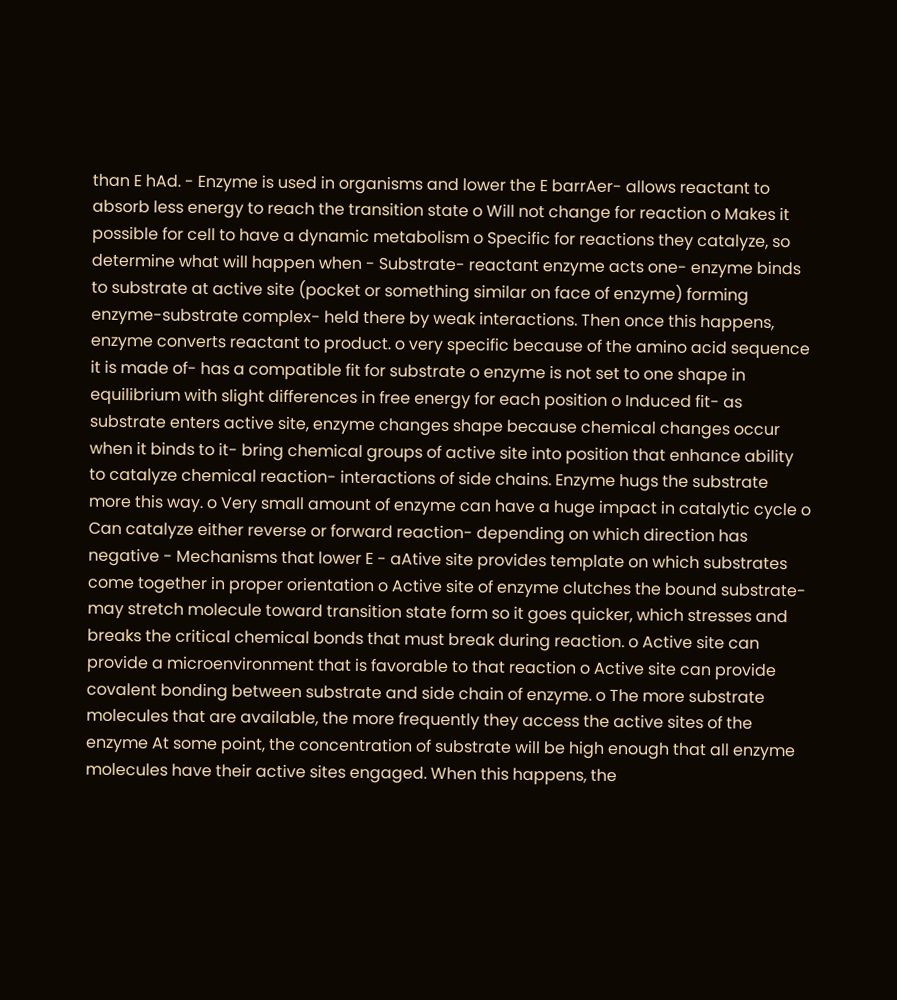than E hAd. - Enzyme is used in organisms and lower the E barrAer- allows reactant to absorb less energy to reach the transition state o Will not change for reaction o Makes it possible for cell to have a dynamic metabolism o Specific for reactions they catalyze, so determine what will happen when - Substrate- reactant enzyme acts one- enzyme binds to substrate at active site (pocket or something similar on face of enzyme) forming enzyme-substrate complex- held there by weak interactions. Then once this happens, enzyme converts reactant to product. o very specific because of the amino acid sequence it is made of- has a compatible fit for substrate o enzyme is not set to one shape in equilibrium with slight differences in free energy for each position o Induced fit- as substrate enters active site, enzyme changes shape because chemical changes occur when it binds to it- bring chemical groups of active site into position that enhance ability to catalyze chemical reaction- interactions of side chains. Enzyme hugs the substrate more this way. o Very small amount of enzyme can have a huge impact in catalytic cycle o Can catalyze either reverse or forward reaction- depending on which direction has negative - Mechanisms that lower E - aAtive site provides template on which substrates come together in proper orientation o Active site of enzyme clutches the bound substrate- may stretch molecule toward transition state form so it goes quicker, which stresses and breaks the critical chemical bonds that must break during reaction. o Active site can provide a microenvironment that is favorable to that reaction o Active site can provide covalent bonding between substrate and side chain of enzyme. o The more substrate molecules that are available, the more frequently they access the active sites of the enzyme At some point, the concentration of substrate will be high enough that all enzyme molecules have their active sites engaged. When this happens, the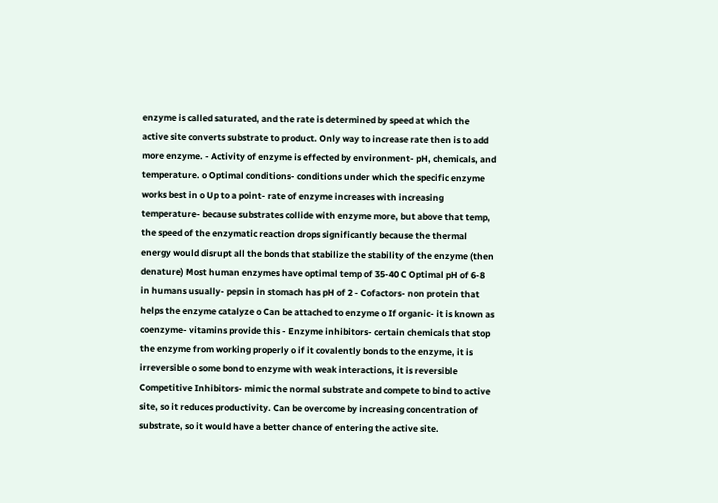enzyme is called saturated, and the rate is determined by speed at which the active site converts substrate to product. Only way to increase rate then is to add more enzyme. - Activity of enzyme is effected by environment- pH, chemicals, and temperature. o Optimal conditions- conditions under which the specific enzyme works best in o Up to a point- rate of enzyme increases with increasing temperature- because substrates collide with enzyme more, but above that temp, the speed of the enzymatic reaction drops significantly because the thermal energy would disrupt all the bonds that stabilize the stability of the enzyme (then denature) Most human enzymes have optimal temp of 35-40 C Optimal pH of 6-8 in humans usually- pepsin in stomach has pH of 2 - Cofactors- non protein that helps the enzyme catalyze o Can be attached to enzyme o If organic- it is known as coenzyme- vitamins provide this - Enzyme inhibitors- certain chemicals that stop the enzyme from working properly o if it covalently bonds to the enzyme, it is irreversible o some bond to enzyme with weak interactions, it is reversible Competitive Inhibitors- mimic the normal substrate and compete to bind to active site, so it reduces productivity. Can be overcome by increasing concentration of substrate, so it would have a better chance of entering the active site.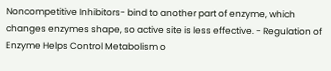Noncompetitive Inhibitors- bind to another part of enzyme, which changes enzymes shape, so active site is less effective. - Regulation of Enzyme Helps Control Metabolism o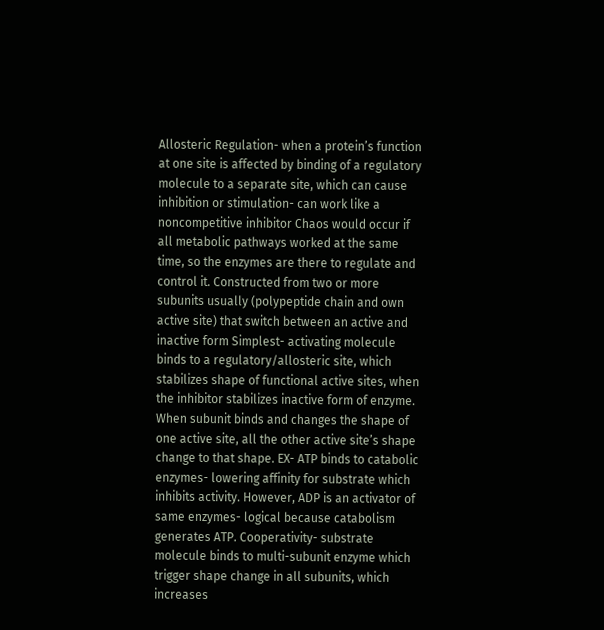Allosteric Regulation- when a protein’s function at one site is affected by binding of a regulatory molecule to a separate site, which can cause inhibition or stimulation- can work like a noncompetitive inhibitor Chaos would occur if all metabolic pathways worked at the same time, so the enzymes are there to regulate and control it. Constructed from two or more subunits usually (polypeptide chain and own active site) that switch between an active and inactive form Simplest- activating molecule binds to a regulatory/allosteric site, which stabilizes shape of functional active sites, when the inhibitor stabilizes inactive form of enzyme. When subunit binds and changes the shape of one active site, all the other active site’s shape change to that shape. EX- ATP binds to catabolic enzymes- lowering affinity for substrate which inhibits activity. However, ADP is an activator of same enzymes- logical because catabolism generates ATP. Cooperativity- substrate molecule binds to multi-subunit enzyme which trigger shape change in all subunits, which increases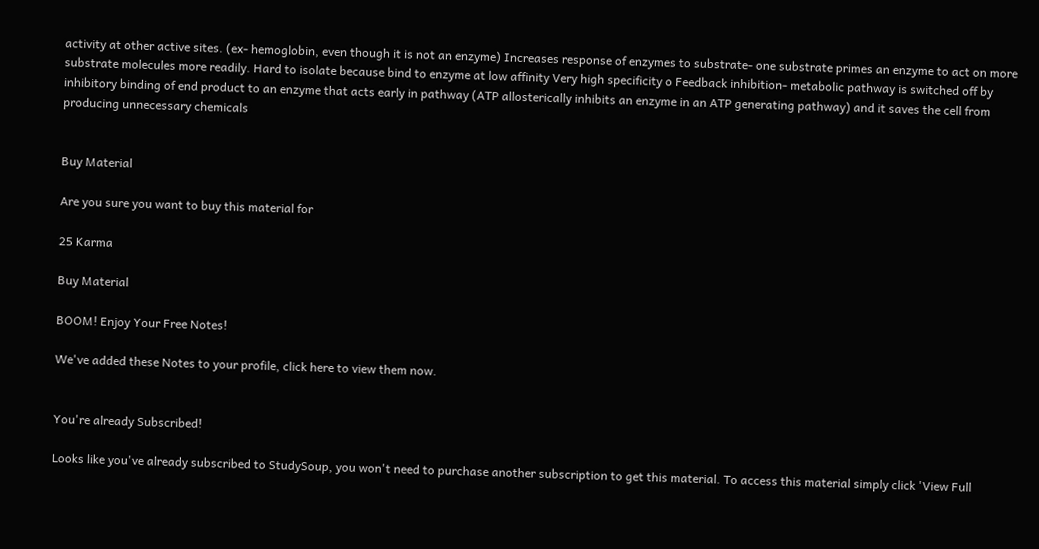activity at other active sites. (ex- hemoglobin, even though it is not an enzyme) Increases response of enzymes to substrate- one substrate primes an enzyme to act on more substrate molecules more readily. Hard to isolate because bind to enzyme at low affinity Very high specificity o Feedback inhibition- metabolic pathway is switched off by inhibitory binding of end product to an enzyme that acts early in pathway (ATP allosterically inhibits an enzyme in an ATP generating pathway) and it saves the cell from producing unnecessary chemicals


Buy Material

Are you sure you want to buy this material for

25 Karma

Buy Material

BOOM! Enjoy Your Free Notes!

We've added these Notes to your profile, click here to view them now.


You're already Subscribed!

Looks like you've already subscribed to StudySoup, you won't need to purchase another subscription to get this material. To access this material simply click 'View Full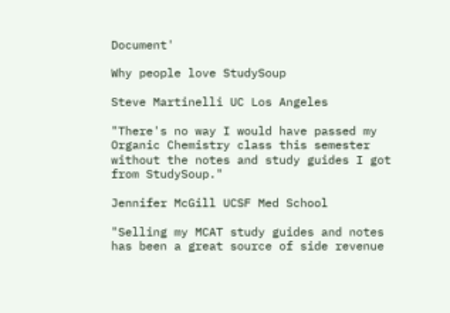Document'

Why people love StudySoup

Steve Martinelli UC Los Angeles

"There's no way I would have passed my Organic Chemistry class this semester without the notes and study guides I got from StudySoup."

Jennifer McGill UCSF Med School

"Selling my MCAT study guides and notes has been a great source of side revenue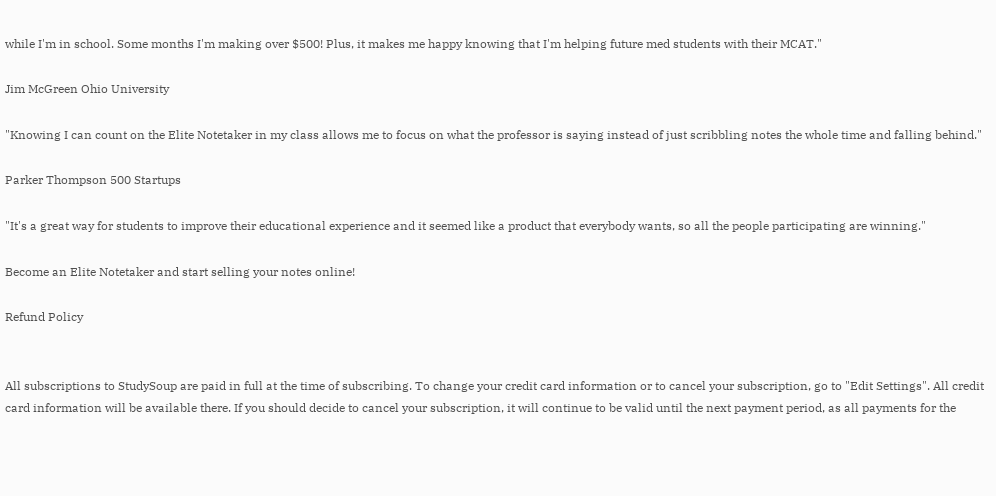while I'm in school. Some months I'm making over $500! Plus, it makes me happy knowing that I'm helping future med students with their MCAT."

Jim McGreen Ohio University

"Knowing I can count on the Elite Notetaker in my class allows me to focus on what the professor is saying instead of just scribbling notes the whole time and falling behind."

Parker Thompson 500 Startups

"It's a great way for students to improve their educational experience and it seemed like a product that everybody wants, so all the people participating are winning."

Become an Elite Notetaker and start selling your notes online!

Refund Policy


All subscriptions to StudySoup are paid in full at the time of subscribing. To change your credit card information or to cancel your subscription, go to "Edit Settings". All credit card information will be available there. If you should decide to cancel your subscription, it will continue to be valid until the next payment period, as all payments for the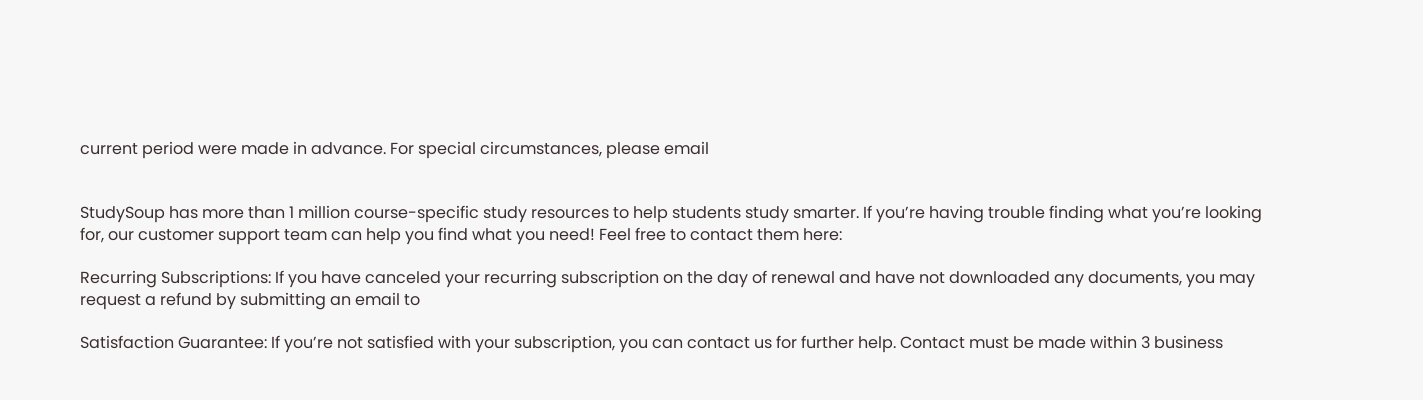current period were made in advance. For special circumstances, please email


StudySoup has more than 1 million course-specific study resources to help students study smarter. If you’re having trouble finding what you’re looking for, our customer support team can help you find what you need! Feel free to contact them here:

Recurring Subscriptions: If you have canceled your recurring subscription on the day of renewal and have not downloaded any documents, you may request a refund by submitting an email to

Satisfaction Guarantee: If you’re not satisfied with your subscription, you can contact us for further help. Contact must be made within 3 business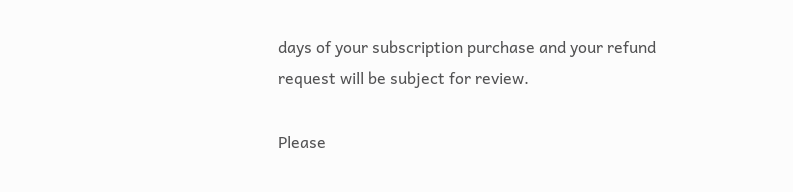days of your subscription purchase and your refund request will be subject for review.

Please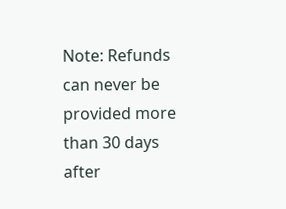Note: Refunds can never be provided more than 30 days after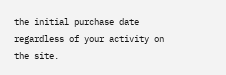the initial purchase date regardless of your activity on the site.